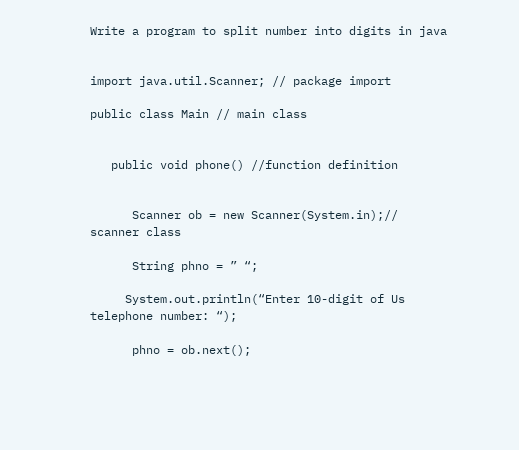Write a program to split number into digits in java


import java.util.Scanner; // package import

public class Main // main class


   public void phone() //function definition


      Scanner ob = new Scanner(System.in);// scanner class

      String phno = ” “;

     System.out.println(“Enter 10-digit of Us telephone number: “);

      phno = ob.next();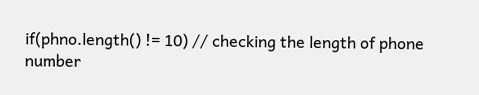if(phno.length() != 10) // checking the length of phone number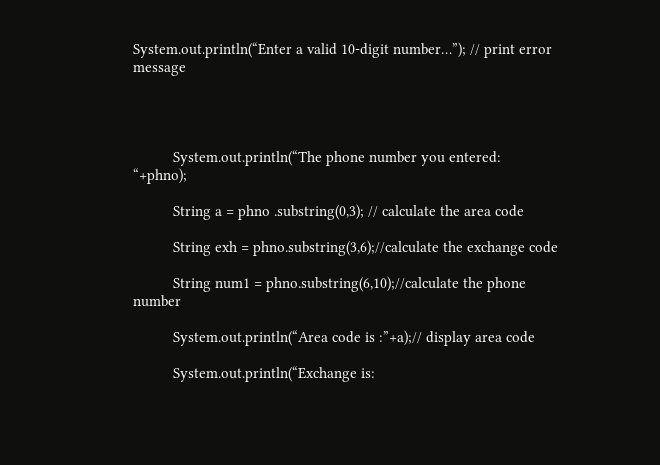System.out.println(“Enter a valid 10-digit number…”); // print error message




          System.out.println(“The phone number you entered: “+phno);

          String a = phno .substring(0,3); // calculate the area code

          String exh = phno.substring(3,6);//calculate the exchange code

          String num1 = phno.substring(6,10);//calculate the phone number

          System.out.println(“Area code is :”+a);// display area code

          System.out.println(“Exchange is: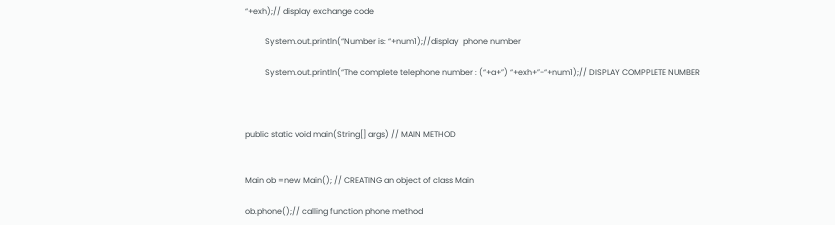“+exh);// display exchange code

          System.out.println(“Number is: “+num1);//display  phone number

          System.out.println(“The complete telephone number : (“+a+”) “+exh+”-“+num1);// DISPLAY COMPPLETE NUMBER



public static void main(String[] args) // MAIN METHOD


Main ob =new Main(); // CREATING an object of class Main

ob.phone();// calling function phone method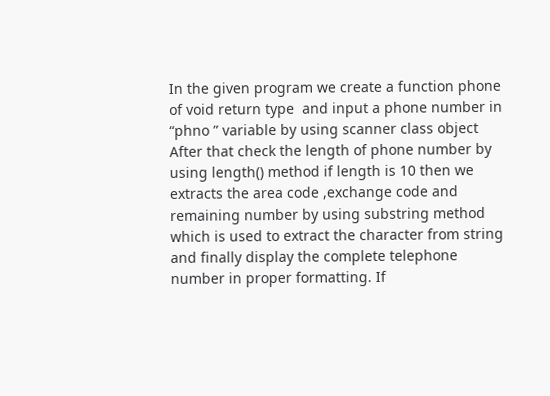In the given program we create a function phone of void return type  and input a phone number in “phno ” variable by using scanner class object After that check the length of phone number by using length() method if length is 10 then we extracts the area code ,exchange code and  remaining number by using substring method which is used to extract the character from string and finally display the complete telephone number in proper formatting. If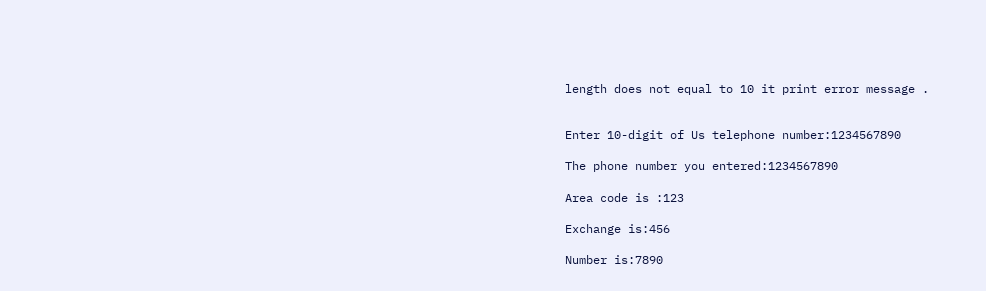length does not equal to 10 it print error message .


Enter 10-digit of Us telephone number:1234567890

The phone number you entered:1234567890

Area code is :123

Exchange is:456

Number is:7890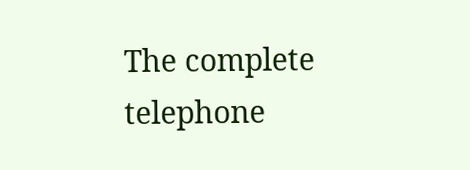The complete telephone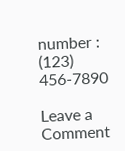number : (123) 456-7890

Leave a Comment